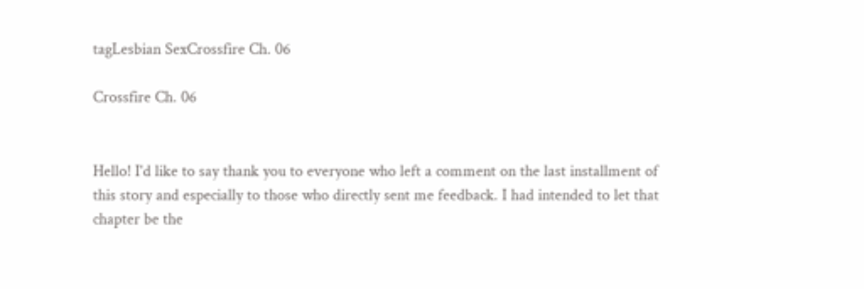tagLesbian SexCrossfire Ch. 06

Crossfire Ch. 06


Hello! I'd like to say thank you to everyone who left a comment on the last installment of this story and especially to those who directly sent me feedback. I had intended to let that chapter be the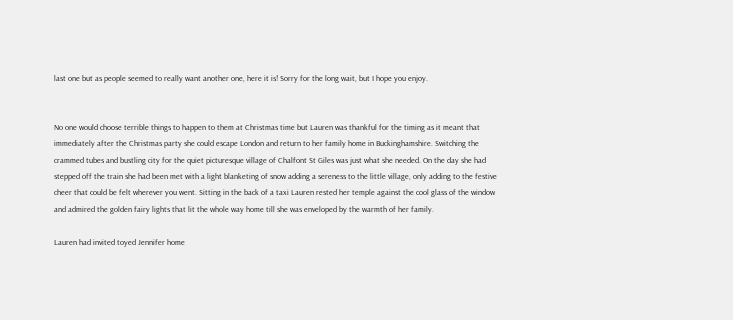last one but as people seemed to really want another one, here it is! Sorry for the long wait, but I hope you enjoy.


No one would choose terrible things to happen to them at Christmas time but Lauren was thankful for the timing as it meant that immediately after the Christmas party she could escape London and return to her family home in Buckinghamshire. Switching the crammed tubes and bustling city for the quiet picturesque village of Chalfont St Giles was just what she needed. On the day she had stepped off the train she had been met with a light blanketing of snow adding a sereness to the little village, only adding to the festive cheer that could be felt wherever you went. Sitting in the back of a taxi Lauren rested her temple against the cool glass of the window and admired the golden fairy lights that lit the whole way home till she was enveloped by the warmth of her family.

Lauren had invited toyed Jennifer home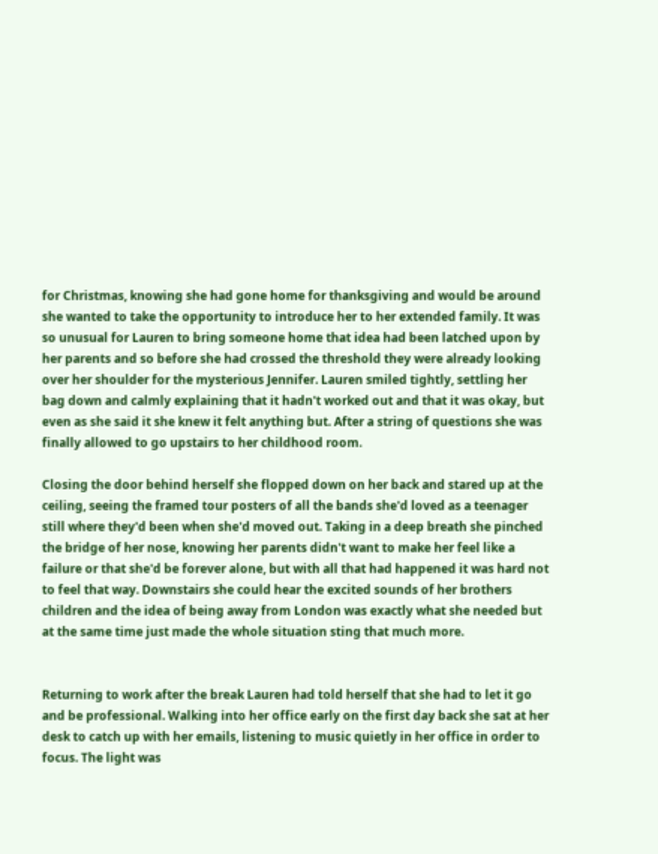for Christmas, knowing she had gone home for thanksgiving and would be around she wanted to take the opportunity to introduce her to her extended family. It was so unusual for Lauren to bring someone home that idea had been latched upon by her parents and so before she had crossed the threshold they were already looking over her shoulder for the mysterious Jennifer. Lauren smiled tightly, settling her bag down and calmly explaining that it hadn't worked out and that it was okay, but even as she said it she knew it felt anything but. After a string of questions she was finally allowed to go upstairs to her childhood room.

Closing the door behind herself she flopped down on her back and stared up at the ceiling, seeing the framed tour posters of all the bands she'd loved as a teenager still where they'd been when she'd moved out. Taking in a deep breath she pinched the bridge of her nose, knowing her parents didn't want to make her feel like a failure or that she'd be forever alone, but with all that had happened it was hard not to feel that way. Downstairs she could hear the excited sounds of her brothers children and the idea of being away from London was exactly what she needed but at the same time just made the whole situation sting that much more.


Returning to work after the break Lauren had told herself that she had to let it go and be professional. Walking into her office early on the first day back she sat at her desk to catch up with her emails, listening to music quietly in her office in order to focus. The light was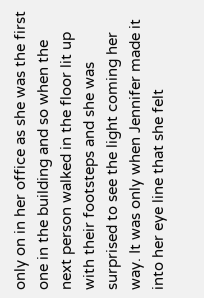only on in her office as she was the first one in the building and so when the next person walked in the floor lit up with their footsteps and she was surprised to see the light coming her way. It was only when Jennifer made it into her eye line that she felt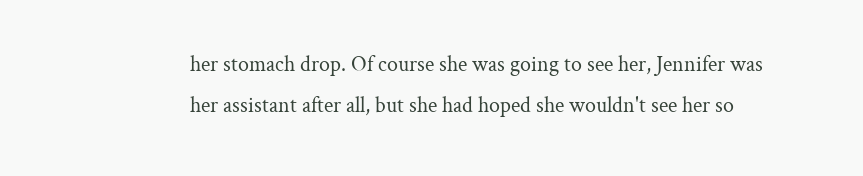her stomach drop. Of course she was going to see her, Jennifer was her assistant after all, but she had hoped she wouldn't see her so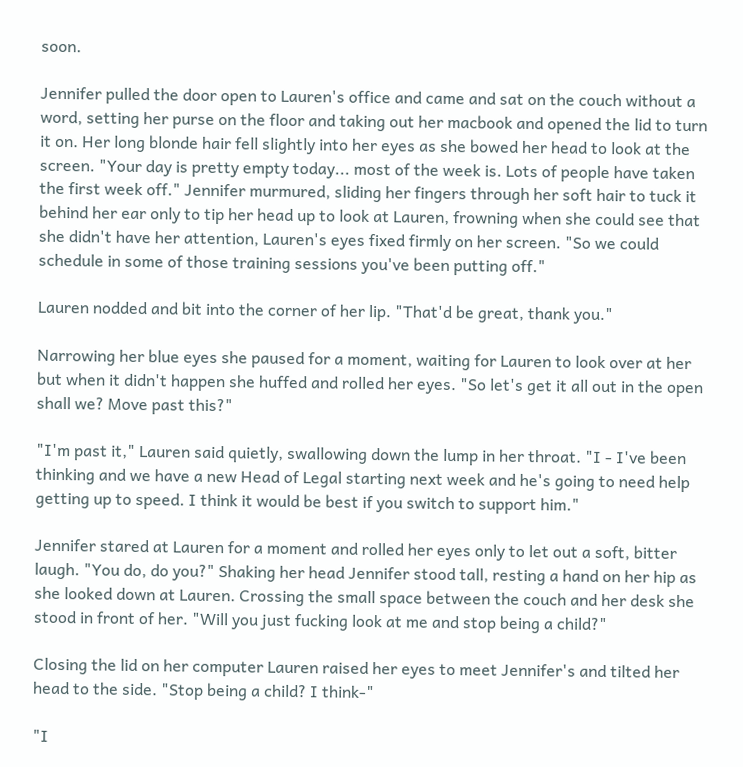soon.

Jennifer pulled the door open to Lauren's office and came and sat on the couch without a word, setting her purse on the floor and taking out her macbook and opened the lid to turn it on. Her long blonde hair fell slightly into her eyes as she bowed her head to look at the screen. "Your day is pretty empty today... most of the week is. Lots of people have taken the first week off." Jennifer murmured, sliding her fingers through her soft hair to tuck it behind her ear only to tip her head up to look at Lauren, frowning when she could see that she didn't have her attention, Lauren's eyes fixed firmly on her screen. "So we could schedule in some of those training sessions you've been putting off."

Lauren nodded and bit into the corner of her lip. "That'd be great, thank you."

Narrowing her blue eyes she paused for a moment, waiting for Lauren to look over at her but when it didn't happen she huffed and rolled her eyes. "So let's get it all out in the open shall we? Move past this?"

"I'm past it," Lauren said quietly, swallowing down the lump in her throat. "I - I've been thinking and we have a new Head of Legal starting next week and he's going to need help getting up to speed. I think it would be best if you switch to support him."

Jennifer stared at Lauren for a moment and rolled her eyes only to let out a soft, bitter laugh. "You do, do you?" Shaking her head Jennifer stood tall, resting a hand on her hip as she looked down at Lauren. Crossing the small space between the couch and her desk she stood in front of her. "Will you just fucking look at me and stop being a child?"

Closing the lid on her computer Lauren raised her eyes to meet Jennifer's and tilted her head to the side. "Stop being a child? I think-"

"I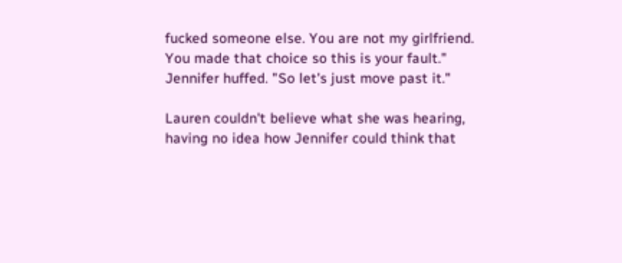fucked someone else. You are not my girlfriend. You made that choice so this is your fault." Jennifer huffed. "So let's just move past it."

Lauren couldn't believe what she was hearing, having no idea how Jennifer could think that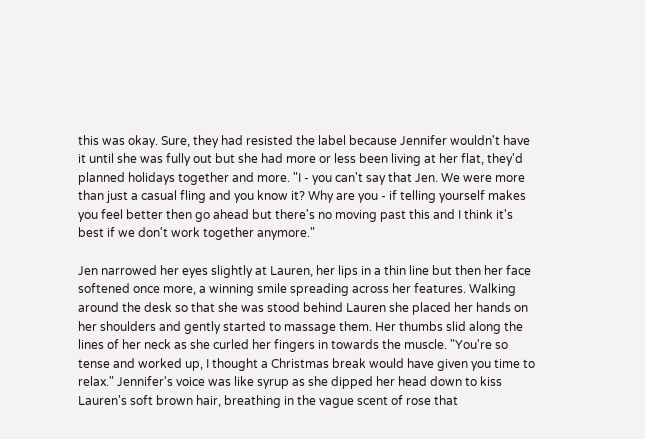this was okay. Sure, they had resisted the label because Jennifer wouldn't have it until she was fully out but she had more or less been living at her flat, they'd planned holidays together and more. "I - you can't say that Jen. We were more than just a casual fling and you know it? Why are you - if telling yourself makes you feel better then go ahead but there's no moving past this and I think it's best if we don't work together anymore."

Jen narrowed her eyes slightly at Lauren, her lips in a thin line but then her face softened once more, a winning smile spreading across her features. Walking around the desk so that she was stood behind Lauren she placed her hands on her shoulders and gently started to massage them. Her thumbs slid along the lines of her neck as she curled her fingers in towards the muscle. "You're so tense and worked up, I thought a Christmas break would have given you time to relax." Jennifer's voice was like syrup as she dipped her head down to kiss Lauren's soft brown hair, breathing in the vague scent of rose that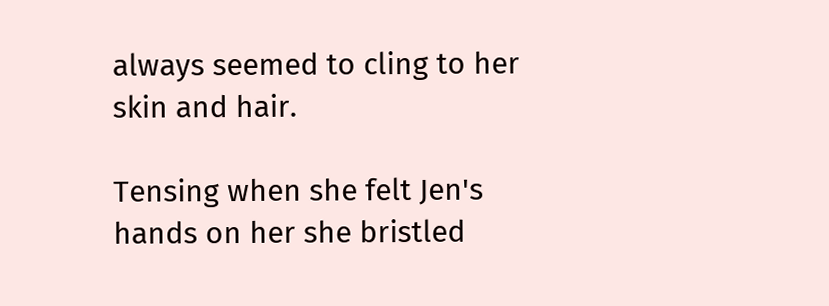always seemed to cling to her skin and hair.

Tensing when she felt Jen's hands on her she bristled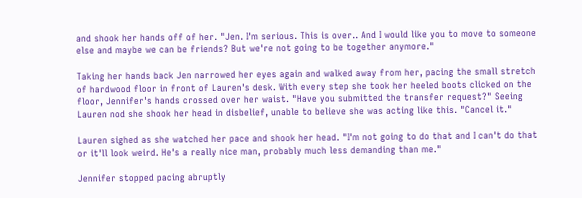and shook her hands off of her. "Jen. I'm serious. This is over.. And I would like you to move to someone else and maybe we can be friends? But we're not going to be together anymore."

Taking her hands back Jen narrowed her eyes again and walked away from her, pacing the small stretch of hardwood floor in front of Lauren's desk. With every step she took her heeled boots clicked on the floor, Jennifer's hands crossed over her waist. "Have you submitted the transfer request?" Seeing Lauren nod she shook her head in disbelief, unable to believe she was acting like this. "Cancel it."

Lauren sighed as she watched her pace and shook her head. "I'm not going to do that and I can't do that or it'll look weird. He's a really nice man, probably much less demanding than me."

Jennifer stopped pacing abruptly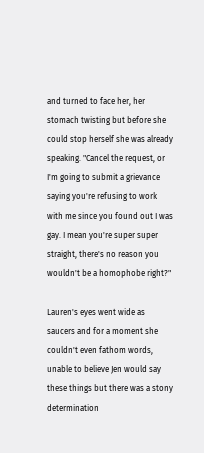and turned to face her, her stomach twisting but before she could stop herself she was already speaking. "Cancel the request, or I'm going to submit a grievance saying you're refusing to work with me since you found out I was gay. I mean you're super super straight, there's no reason you wouldn't be a homophobe right?"

Lauren's eyes went wide as saucers and for a moment she couldn't even fathom words, unable to believe Jen would say these things but there was a stony determination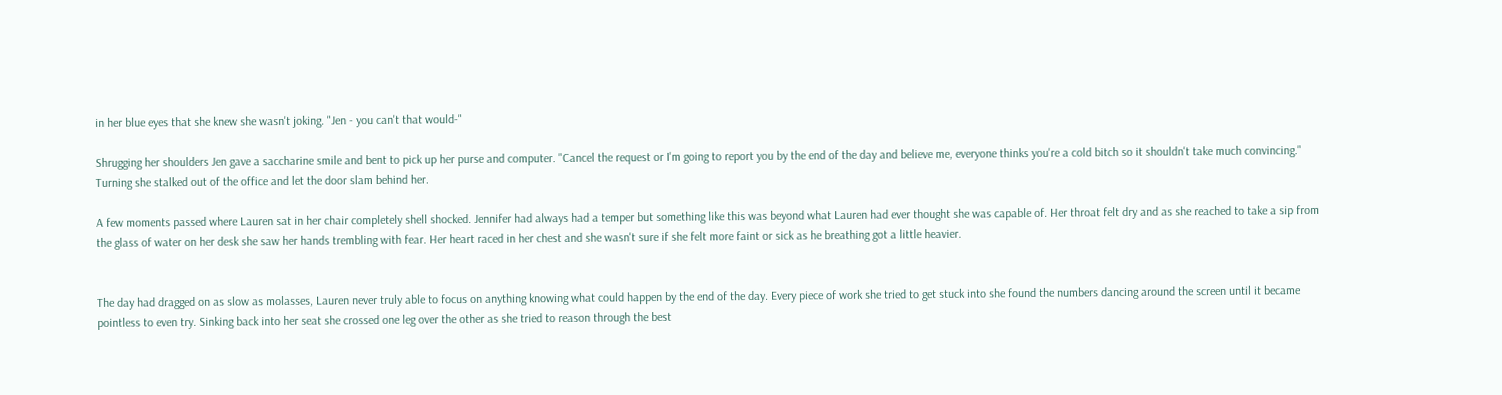in her blue eyes that she knew she wasn't joking. "Jen - you can't that would-"

Shrugging her shoulders Jen gave a saccharine smile and bent to pick up her purse and computer. "Cancel the request or I'm going to report you by the end of the day and believe me, everyone thinks you're a cold bitch so it shouldn't take much convincing." Turning she stalked out of the office and let the door slam behind her.

A few moments passed where Lauren sat in her chair completely shell shocked. Jennifer had always had a temper but something like this was beyond what Lauren had ever thought she was capable of. Her throat felt dry and as she reached to take a sip from the glass of water on her desk she saw her hands trembling with fear. Her heart raced in her chest and she wasn't sure if she felt more faint or sick as he breathing got a little heavier.


The day had dragged on as slow as molasses, Lauren never truly able to focus on anything knowing what could happen by the end of the day. Every piece of work she tried to get stuck into she found the numbers dancing around the screen until it became pointless to even try. Sinking back into her seat she crossed one leg over the other as she tried to reason through the best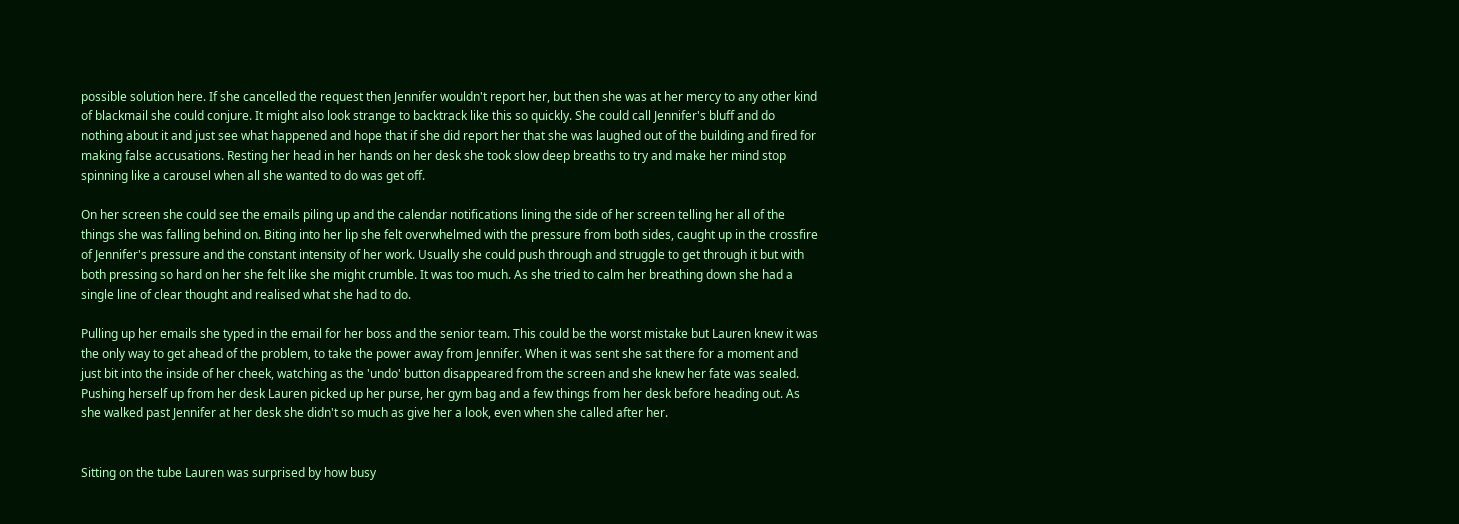possible solution here. If she cancelled the request then Jennifer wouldn't report her, but then she was at her mercy to any other kind of blackmail she could conjure. It might also look strange to backtrack like this so quickly. She could call Jennifer's bluff and do nothing about it and just see what happened and hope that if she did report her that she was laughed out of the building and fired for making false accusations. Resting her head in her hands on her desk she took slow deep breaths to try and make her mind stop spinning like a carousel when all she wanted to do was get off.

On her screen she could see the emails piling up and the calendar notifications lining the side of her screen telling her all of the things she was falling behind on. Biting into her lip she felt overwhelmed with the pressure from both sides, caught up in the crossfire of Jennifer's pressure and the constant intensity of her work. Usually she could push through and struggle to get through it but with both pressing so hard on her she felt like she might crumble. It was too much. As she tried to calm her breathing down she had a single line of clear thought and realised what she had to do.

Pulling up her emails she typed in the email for her boss and the senior team. This could be the worst mistake but Lauren knew it was the only way to get ahead of the problem, to take the power away from Jennifer. When it was sent she sat there for a moment and just bit into the inside of her cheek, watching as the 'undo' button disappeared from the screen and she knew her fate was sealed. Pushing herself up from her desk Lauren picked up her purse, her gym bag and a few things from her desk before heading out. As she walked past Jennifer at her desk she didn't so much as give her a look, even when she called after her.


Sitting on the tube Lauren was surprised by how busy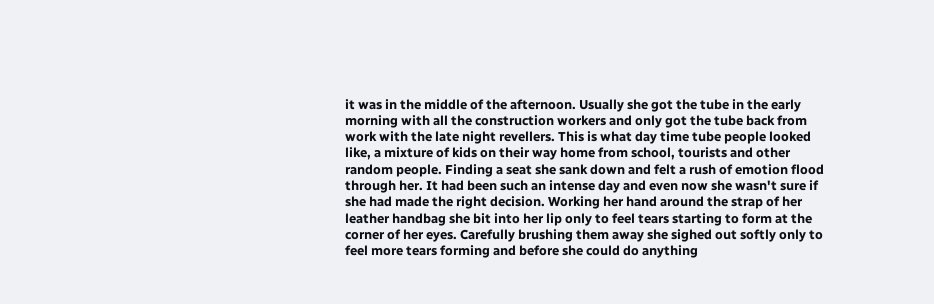it was in the middle of the afternoon. Usually she got the tube in the early morning with all the construction workers and only got the tube back from work with the late night revellers. This is what day time tube people looked like, a mixture of kids on their way home from school, tourists and other random people. Finding a seat she sank down and felt a rush of emotion flood through her. It had been such an intense day and even now she wasn't sure if she had made the right decision. Working her hand around the strap of her leather handbag she bit into her lip only to feel tears starting to form at the corner of her eyes. Carefully brushing them away she sighed out softly only to feel more tears forming and before she could do anything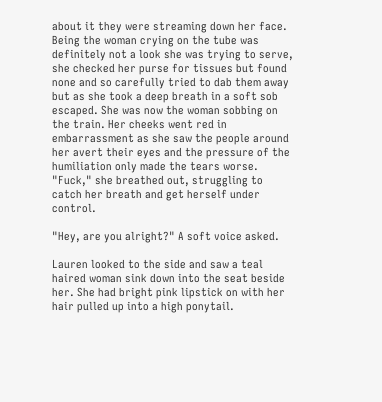about it they were streaming down her face. Being the woman crying on the tube was definitely not a look she was trying to serve, she checked her purse for tissues but found none and so carefully tried to dab them away but as she took a deep breath in a soft sob escaped. She was now the woman sobbing on the train. Her cheeks went red in embarrassment as she saw the people around her avert their eyes and the pressure of the humiliation only made the tears worse. "Fuck," she breathed out, struggling to catch her breath and get herself under control.

"Hey, are you alright?" A soft voice asked.

Lauren looked to the side and saw a teal haired woman sink down into the seat beside her. She had bright pink lipstick on with her hair pulled up into a high ponytail.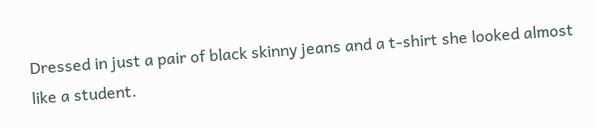Dressed in just a pair of black skinny jeans and a t-shirt she looked almost like a student.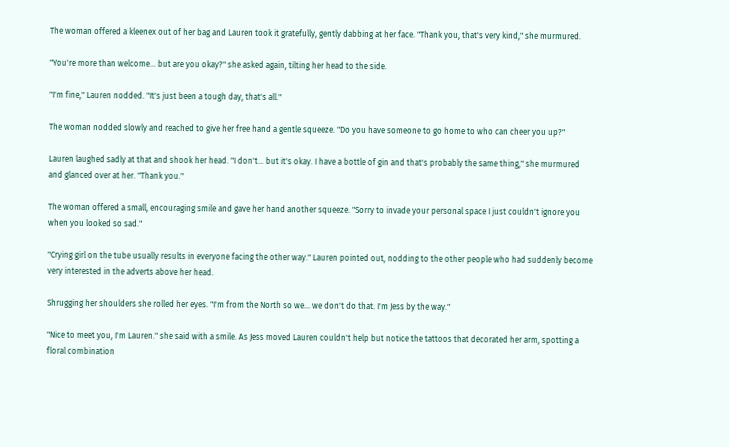The woman offered a kleenex out of her bag and Lauren took it gratefully, gently dabbing at her face. "Thank you, that's very kind," she murmured.

"You're more than welcome... but are you okay?" she asked again, tilting her head to the side.

"I'm fine," Lauren nodded. "It's just been a tough day, that's all."

The woman nodded slowly and reached to give her free hand a gentle squeeze. "Do you have someone to go home to who can cheer you up?"

Lauren laughed sadly at that and shook her head. "I don't... but it's okay. I have a bottle of gin and that's probably the same thing," she murmured and glanced over at her. "Thank you."

The woman offered a small, encouraging smile and gave her hand another squeeze. "Sorry to invade your personal space I just couldn't ignore you when you looked so sad."

"Crying girl on the tube usually results in everyone facing the other way." Lauren pointed out, nodding to the other people who had suddenly become very interested in the adverts above her head.

Shrugging her shoulders she rolled her eyes. "I'm from the North so we... we don't do that. I'm Jess by the way."

"Nice to meet you, I'm Lauren." she said with a smile. As Jess moved Lauren couldn't help but notice the tattoos that decorated her arm, spotting a floral combination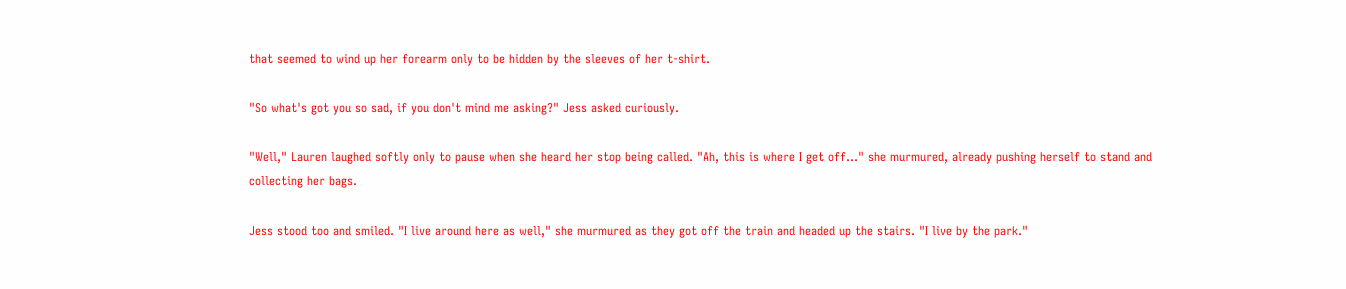that seemed to wind up her forearm only to be hidden by the sleeves of her t-shirt.

"So what's got you so sad, if you don't mind me asking?" Jess asked curiously.

"Well," Lauren laughed softly only to pause when she heard her stop being called. "Ah, this is where I get off..." she murmured, already pushing herself to stand and collecting her bags.

Jess stood too and smiled. "I live around here as well," she murmured as they got off the train and headed up the stairs. "I live by the park."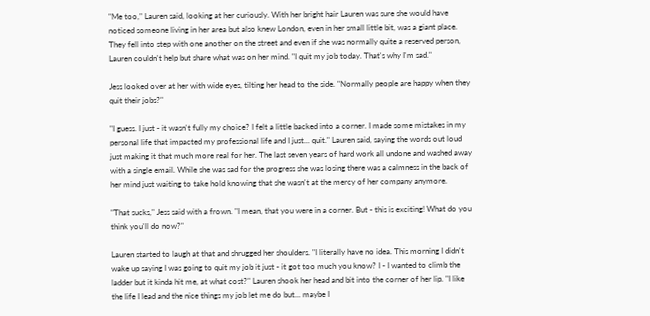"Me too," Lauren said, looking at her curiously. With her bright hair Lauren was sure she would have noticed someone living in her area but also knew London, even in her small little bit, was a giant place. They fell into step with one another on the street and even if she was normally quite a reserved person, Lauren couldn't help but share what was on her mind. "I quit my job today. That's why I'm sad."

Jess looked over at her with wide eyes, tilting her head to the side. "Normally people are happy when they quit their jobs?"

"I guess. I just - it wasn't fully my choice? I felt a little backed into a corner. I made some mistakes in my personal life that impacted my professional life and I just... quit." Lauren said, saying the words out loud just making it that much more real for her. The last seven years of hard work all undone and washed away with a single email. While she was sad for the progress she was losing there was a calmness in the back of her mind just waiting to take hold knowing that she wasn't at the mercy of her company anymore.

"That sucks," Jess said with a frown. "I mean, that you were in a corner. But - this is exciting! What do you think you'll do now?"

Lauren started to laugh at that and shrugged her shoulders. "I literally have no idea. This morning I didn't wake up saying I was going to quit my job it just - it got too much you know? I - I wanted to climb the ladder but it kinda hit me, at what cost?" Lauren shook her head and bit into the corner of her lip. "I like the life I lead and the nice things my job let me do but... maybe I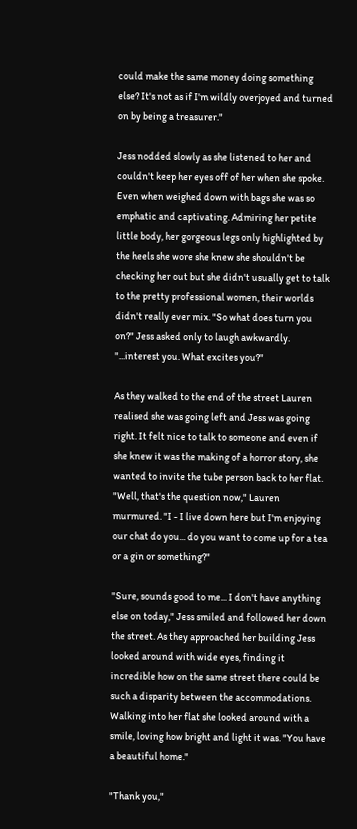could make the same money doing something else? It's not as if I'm wildly overjoyed and turned on by being a treasurer."

Jess nodded slowly as she listened to her and couldn't keep her eyes off of her when she spoke. Even when weighed down with bags she was so emphatic and captivating. Admiring her petite little body, her gorgeous legs only highlighted by the heels she wore she knew she shouldn't be checking her out but she didn't usually get to talk to the pretty professional women, their worlds didn't really ever mix. "So what does turn you on?" Jess asked only to laugh awkwardly. "...interest you. What excites you?"

As they walked to the end of the street Lauren realised she was going left and Jess was going right. It felt nice to talk to someone and even if she knew it was the making of a horror story, she wanted to invite the tube person back to her flat. "Well, that's the question now," Lauren murmured. "I - I live down here but I'm enjoying our chat do you... do you want to come up for a tea or a gin or something?"

"Sure, sounds good to me... I don't have anything else on today," Jess smiled and followed her down the street. As they approached her building Jess looked around with wide eyes, finding it incredible how on the same street there could be such a disparity between the accommodations. Walking into her flat she looked around with a smile, loving how bright and light it was. "You have a beautiful home."

"Thank you,"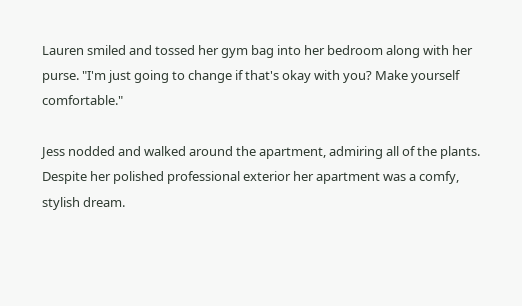Lauren smiled and tossed her gym bag into her bedroom along with her purse. "I'm just going to change if that's okay with you? Make yourself comfortable."

Jess nodded and walked around the apartment, admiring all of the plants. Despite her polished professional exterior her apartment was a comfy, stylish dream.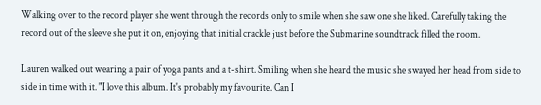Walking over to the record player she went through the records only to smile when she saw one she liked. Carefully taking the record out of the sleeve she put it on, enjoying that initial crackle just before the Submarine soundtrack filled the room.

Lauren walked out wearing a pair of yoga pants and a t-shirt. Smiling when she heard the music she swayed her head from side to side in time with it. "I love this album. It's probably my favourite. Can I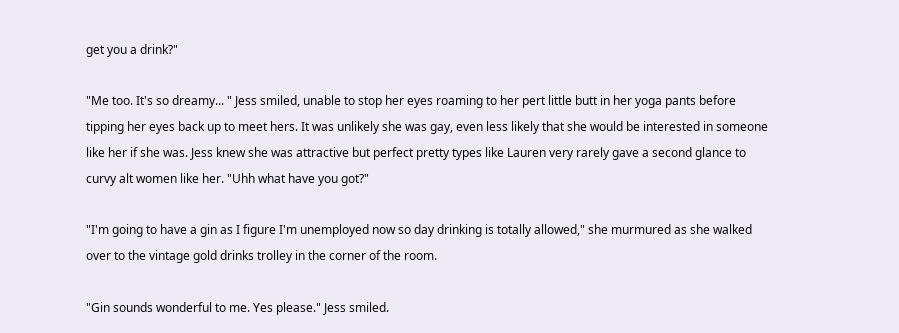get you a drink?"

"Me too. It's so dreamy... " Jess smiled, unable to stop her eyes roaming to her pert little butt in her yoga pants before tipping her eyes back up to meet hers. It was unlikely she was gay, even less likely that she would be interested in someone like her if she was. Jess knew she was attractive but perfect pretty types like Lauren very rarely gave a second glance to curvy alt women like her. "Uhh what have you got?"

"I'm going to have a gin as I figure I'm unemployed now so day drinking is totally allowed," she murmured as she walked over to the vintage gold drinks trolley in the corner of the room.

"Gin sounds wonderful to me. Yes please." Jess smiled.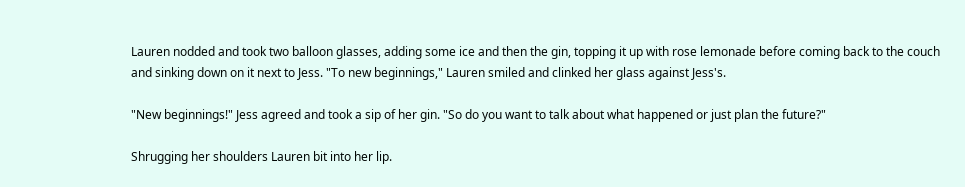Lauren nodded and took two balloon glasses, adding some ice and then the gin, topping it up with rose lemonade before coming back to the couch and sinking down on it next to Jess. "To new beginnings," Lauren smiled and clinked her glass against Jess's.

"New beginnings!" Jess agreed and took a sip of her gin. "So do you want to talk about what happened or just plan the future?"

Shrugging her shoulders Lauren bit into her lip.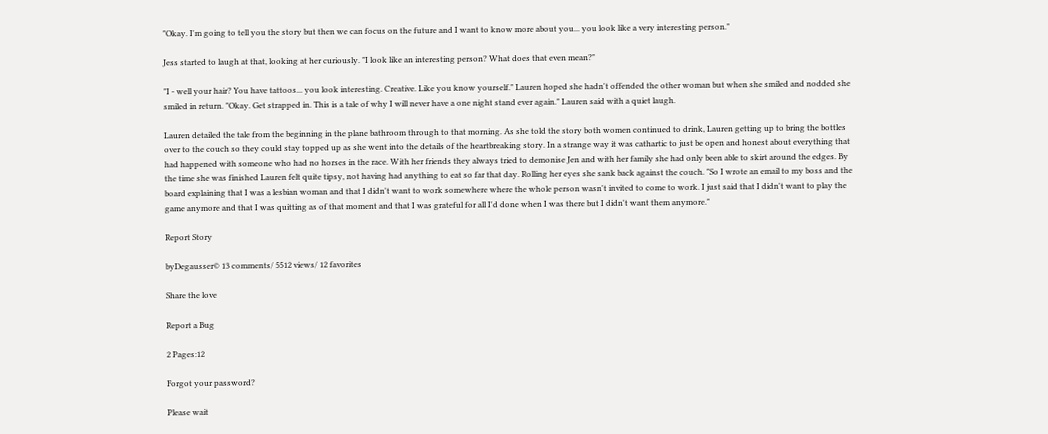"Okay. I'm going to tell you the story but then we can focus on the future and I want to know more about you... you look like a very interesting person."

Jess started to laugh at that, looking at her curiously. "I look like an interesting person? What does that even mean?"

"I - well your hair? You have tattoos... you look interesting. Creative. Like you know yourself." Lauren hoped she hadn't offended the other woman but when she smiled and nodded she smiled in return. "Okay. Get strapped in. This is a tale of why I will never have a one night stand ever again." Lauren said with a quiet laugh.

Lauren detailed the tale from the beginning in the plane bathroom through to that morning. As she told the story both women continued to drink, Lauren getting up to bring the bottles over to the couch so they could stay topped up as she went into the details of the heartbreaking story. In a strange way it was cathartic to just be open and honest about everything that had happened with someone who had no horses in the race. With her friends they always tried to demonise Jen and with her family she had only been able to skirt around the edges. By the time she was finished Lauren felt quite tipsy, not having had anything to eat so far that day. Rolling her eyes she sank back against the couch. "So I wrote an email to my boss and the board explaining that I was a lesbian woman and that I didn't want to work somewhere where the whole person wasn't invited to come to work. I just said that I didn't want to play the game anymore and that I was quitting as of that moment and that I was grateful for all I'd done when I was there but I didn't want them anymore."

Report Story

byDegausser© 13 comments/ 5512 views/ 12 favorites

Share the love

Report a Bug

2 Pages:12

Forgot your password?

Please wait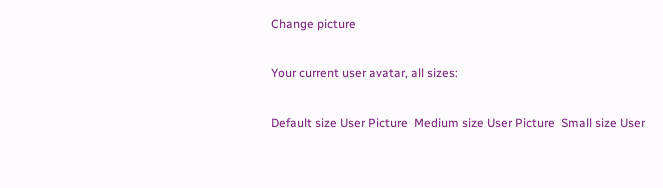Change picture

Your current user avatar, all sizes:

Default size User Picture  Medium size User Picture  Small size User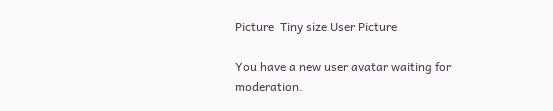Picture  Tiny size User Picture

You have a new user avatar waiting for moderation.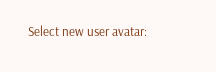Select new user avatar: